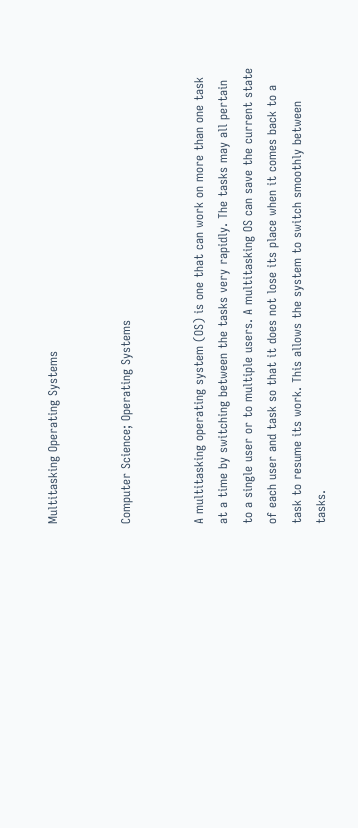Multitasking Operating Systems


Computer Science; Operating Systems


A multitasking operating system (OS) is one that can work on more than one task at a time by switching between the tasks very rapidly. The tasks may all pertain to a single user or to multiple users. A multitasking OS can save the current state of each user and task so that it does not lose its place when it comes back to a task to resume its work. This allows the system to switch smoothly between tasks.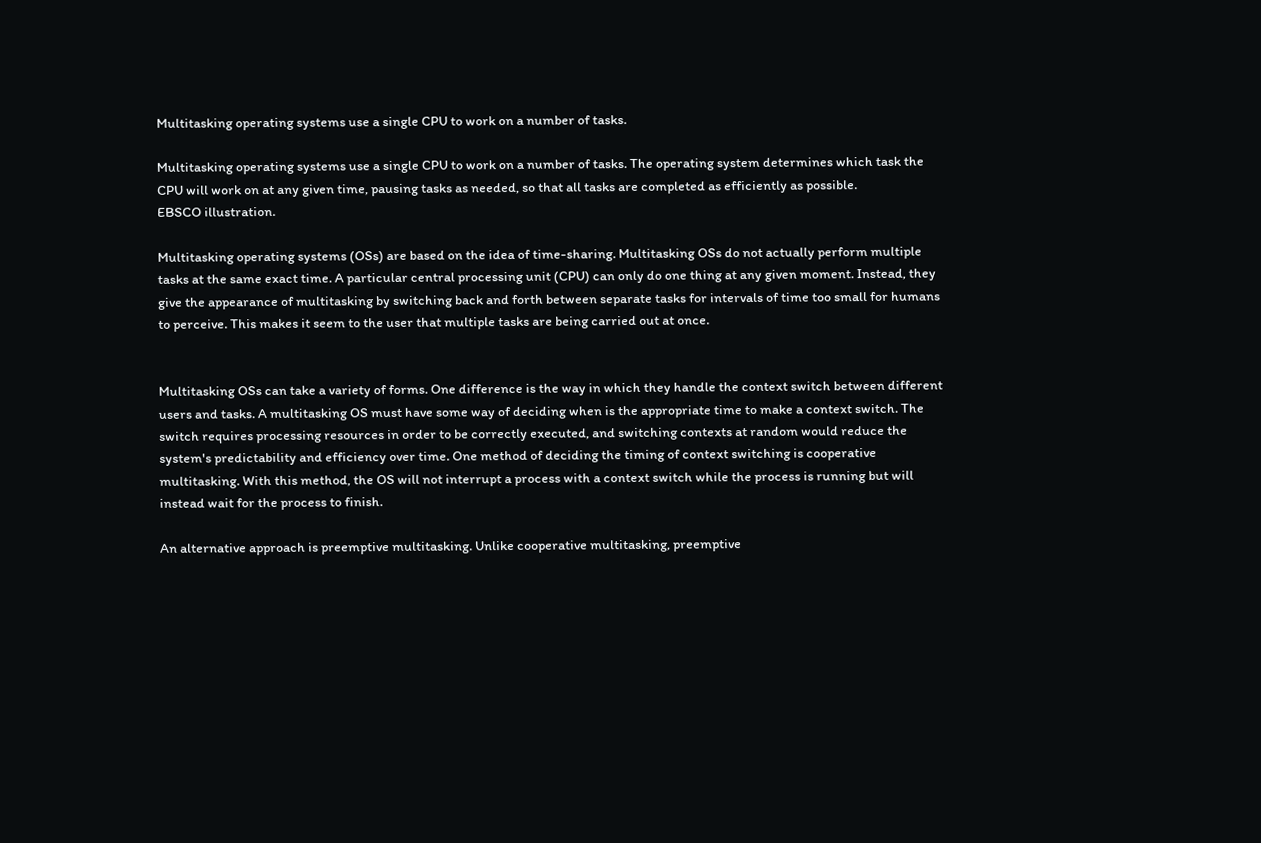Multitasking operating systems use a single CPU to work on a number of tasks.

Multitasking operating systems use a single CPU to work on a number of tasks. The operating system determines which task the CPU will work on at any given time, pausing tasks as needed, so that all tasks are completed as efficiently as possible.
EBSCO illustration.

Multitasking operating systems (OSs) are based on the idea of time-sharing. Multitasking OSs do not actually perform multiple tasks at the same exact time. A particular central processing unit (CPU) can only do one thing at any given moment. Instead, they give the appearance of multitasking by switching back and forth between separate tasks for intervals of time too small for humans to perceive. This makes it seem to the user that multiple tasks are being carried out at once.


Multitasking OSs can take a variety of forms. One difference is the way in which they handle the context switch between different users and tasks. A multitasking OS must have some way of deciding when is the appropriate time to make a context switch. The switch requires processing resources in order to be correctly executed, and switching contexts at random would reduce the system's predictability and efficiency over time. One method of deciding the timing of context switching is cooperative multitasking. With this method, the OS will not interrupt a process with a context switch while the process is running but will instead wait for the process to finish.

An alternative approach is preemptive multitasking. Unlike cooperative multitasking, preemptive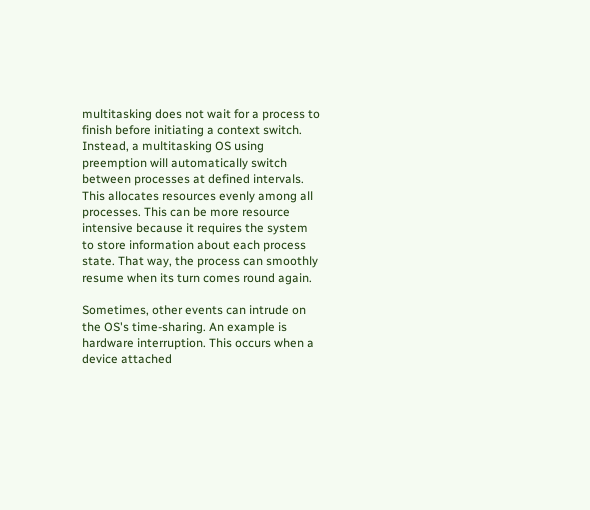multitasking does not wait for a process to finish before initiating a context switch. Instead, a multitasking OS using preemption will automatically switch between processes at defined intervals. This allocates resources evenly among all processes. This can be more resource intensive because it requires the system to store information about each process state. That way, the process can smoothly resume when its turn comes round again.

Sometimes, other events can intrude on the OS's time-sharing. An example is hardware interruption. This occurs when a device attached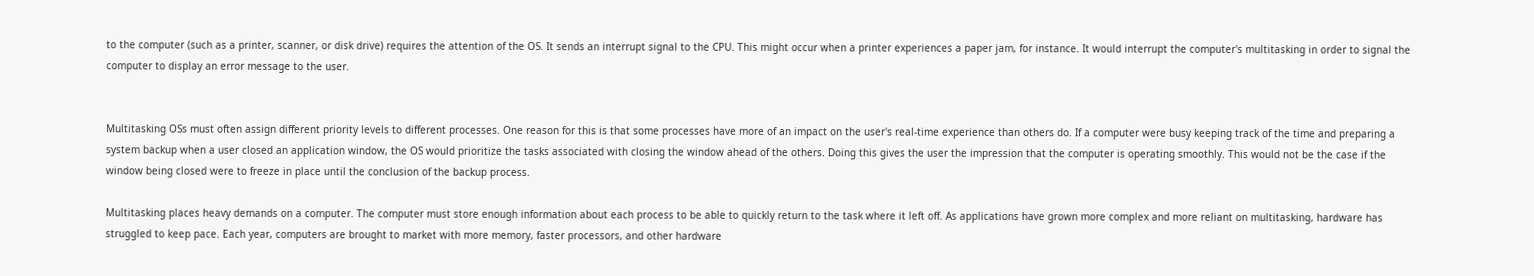to the computer (such as a printer, scanner, or disk drive) requires the attention of the OS. It sends an interrupt signal to the CPU. This might occur when a printer experiences a paper jam, for instance. It would interrupt the computer's multitasking in order to signal the computer to display an error message to the user.


Multitasking OSs must often assign different priority levels to different processes. One reason for this is that some processes have more of an impact on the user's real-time experience than others do. If a computer were busy keeping track of the time and preparing a system backup when a user closed an application window, the OS would prioritize the tasks associated with closing the window ahead of the others. Doing this gives the user the impression that the computer is operating smoothly. This would not be the case if the window being closed were to freeze in place until the conclusion of the backup process.

Multitasking places heavy demands on a computer. The computer must store enough information about each process to be able to quickly return to the task where it left off. As applications have grown more complex and more reliant on multitasking, hardware has struggled to keep pace. Each year, computers are brought to market with more memory, faster processors, and other hardware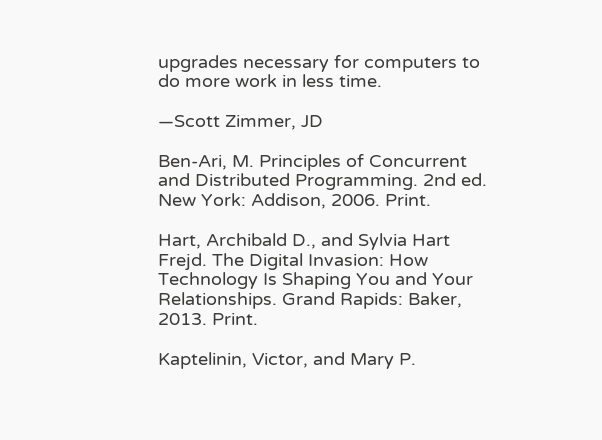upgrades necessary for computers to do more work in less time.

—Scott Zimmer, JD

Ben-Ari, M. Principles of Concurrent and Distributed Programming. 2nd ed. New York: Addison, 2006. Print.

Hart, Archibald D., and Sylvia Hart Frejd. The Digital Invasion: How Technology Is Shaping You and Your Relationships. Grand Rapids: Baker, 2013. Print.

Kaptelinin, Victor, and Mary P.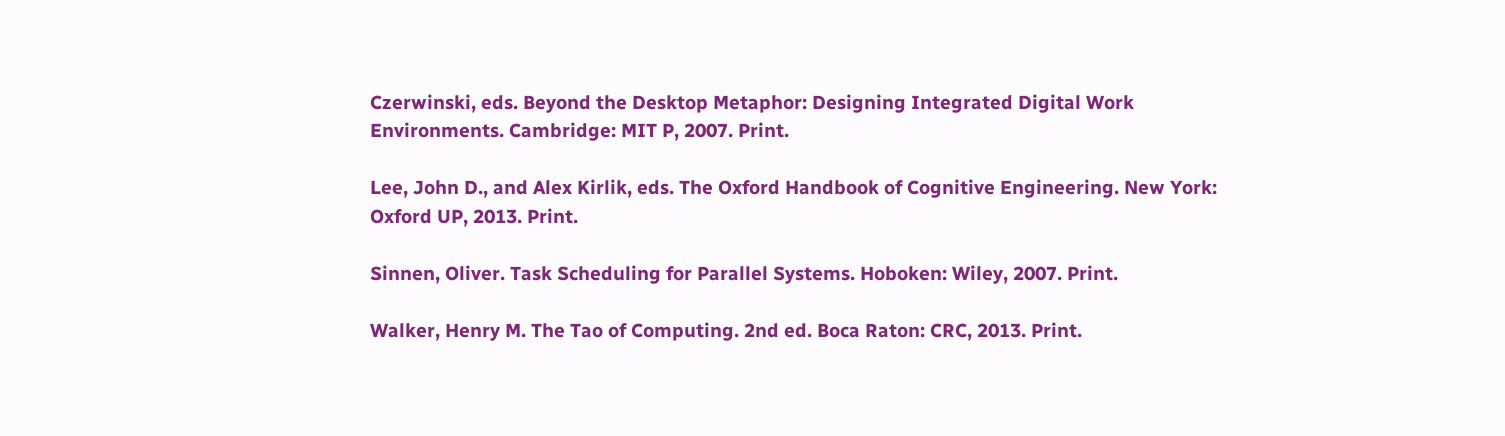Czerwinski, eds. Beyond the Desktop Metaphor: Designing Integrated Digital Work Environments. Cambridge: MIT P, 2007. Print.

Lee, John D., and Alex Kirlik, eds. The Oxford Handbook of Cognitive Engineering. New York: Oxford UP, 2013. Print.

Sinnen, Oliver. Task Scheduling for Parallel Systems. Hoboken: Wiley, 2007. Print.

Walker, Henry M. The Tao of Computing. 2nd ed. Boca Raton: CRC, 2013. Print.